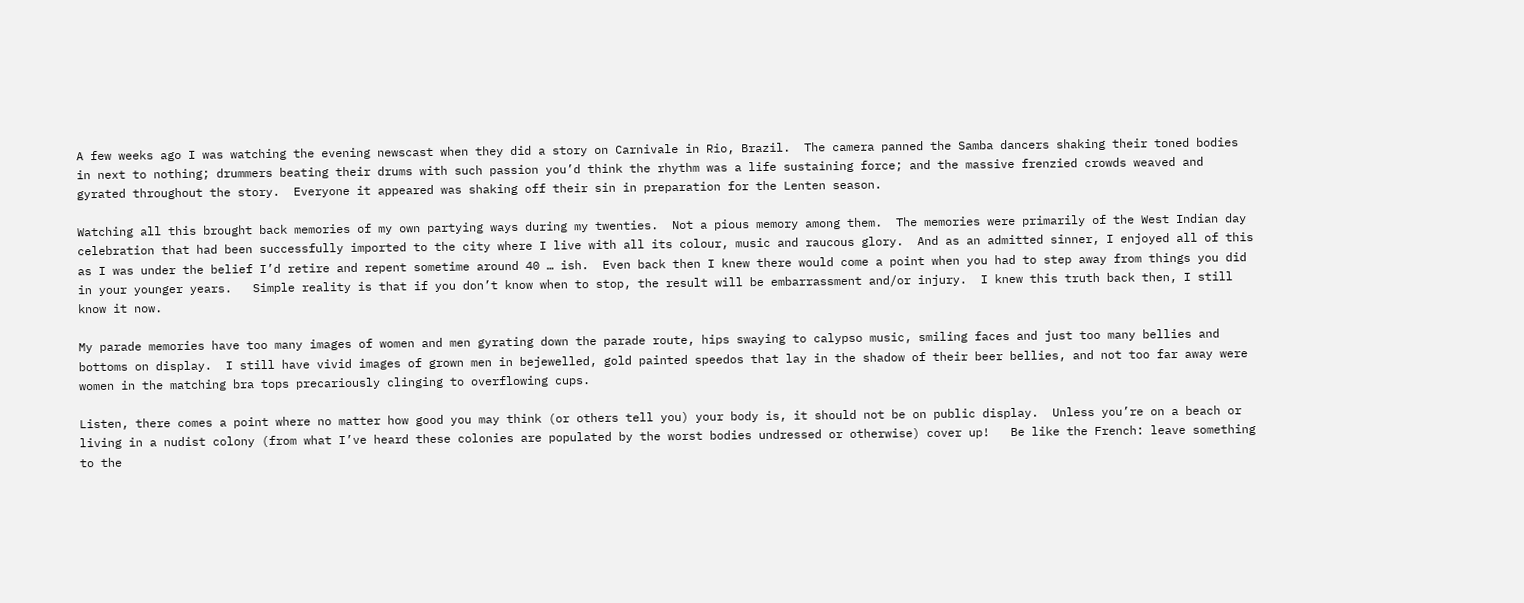A few weeks ago I was watching the evening newscast when they did a story on Carnivale in Rio, Brazil.  The camera panned the Samba dancers shaking their toned bodies in next to nothing; drummers beating their drums with such passion you’d think the rhythm was a life sustaining force; and the massive frenzied crowds weaved and gyrated throughout the story.  Everyone it appeared was shaking off their sin in preparation for the Lenten season.

Watching all this brought back memories of my own partying ways during my twenties.  Not a pious memory among them.  The memories were primarily of the West Indian day celebration that had been successfully imported to the city where I live with all its colour, music and raucous glory.  And as an admitted sinner, I enjoyed all of this as I was under the belief I’d retire and repent sometime around 40 … ish.  Even back then I knew there would come a point when you had to step away from things you did in your younger years.   Simple reality is that if you don’t know when to stop, the result will be embarrassment and/or injury.  I knew this truth back then, I still know it now.

My parade memories have too many images of women and men gyrating down the parade route, hips swaying to calypso music, smiling faces and just too many bellies and bottoms on display.  I still have vivid images of grown men in bejewelled, gold painted speedos that lay in the shadow of their beer bellies, and not too far away were women in the matching bra tops precariously clinging to overflowing cups.

Listen, there comes a point where no matter how good you may think (or others tell you) your body is, it should not be on public display.  Unless you’re on a beach or living in a nudist colony (from what I’ve heard these colonies are populated by the worst bodies undressed or otherwise) cover up!   Be like the French: leave something to the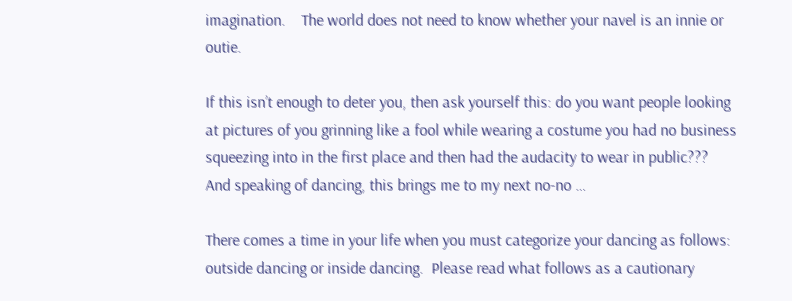imagination.    The world does not need to know whether your navel is an innie or outie.

If this isn’t enough to deter you, then ask yourself this: do you want people looking at pictures of you grinning like a fool while wearing a costume you had no business squeezing into in the first place and then had the audacity to wear in public???    And speaking of dancing, this brings me to my next no-no …

There comes a time in your life when you must categorize your dancing as follows: outside dancing or inside dancing.  Please read what follows as a cautionary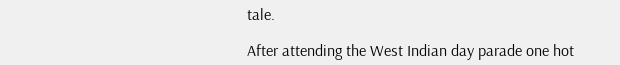tale.

After attending the West Indian day parade one hot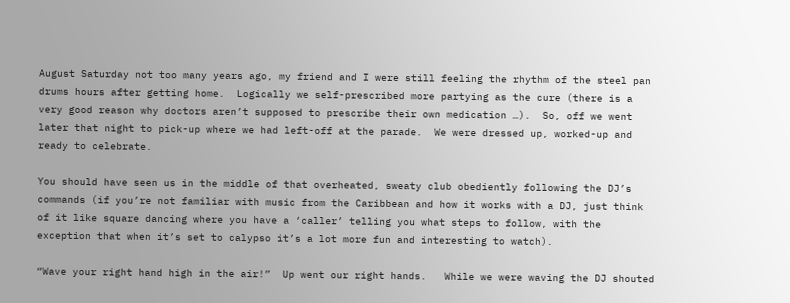August Saturday not too many years ago, my friend and I were still feeling the rhythm of the steel pan drums hours after getting home.  Logically we self-prescribed more partying as the cure (there is a very good reason why doctors aren’t supposed to prescribe their own medication …).  So, off we went later that night to pick-up where we had left-off at the parade.  We were dressed up, worked-up and ready to celebrate.

You should have seen us in the middle of that overheated, sweaty club obediently following the DJ’s commands (if you’re not familiar with music from the Caribbean and how it works with a DJ, just think of it like square dancing where you have a ‘caller’ telling you what steps to follow, with the exception that when it’s set to calypso it’s a lot more fun and interesting to watch).

“Wave your right hand high in the air!”  Up went our right hands.   While we were waving the DJ shouted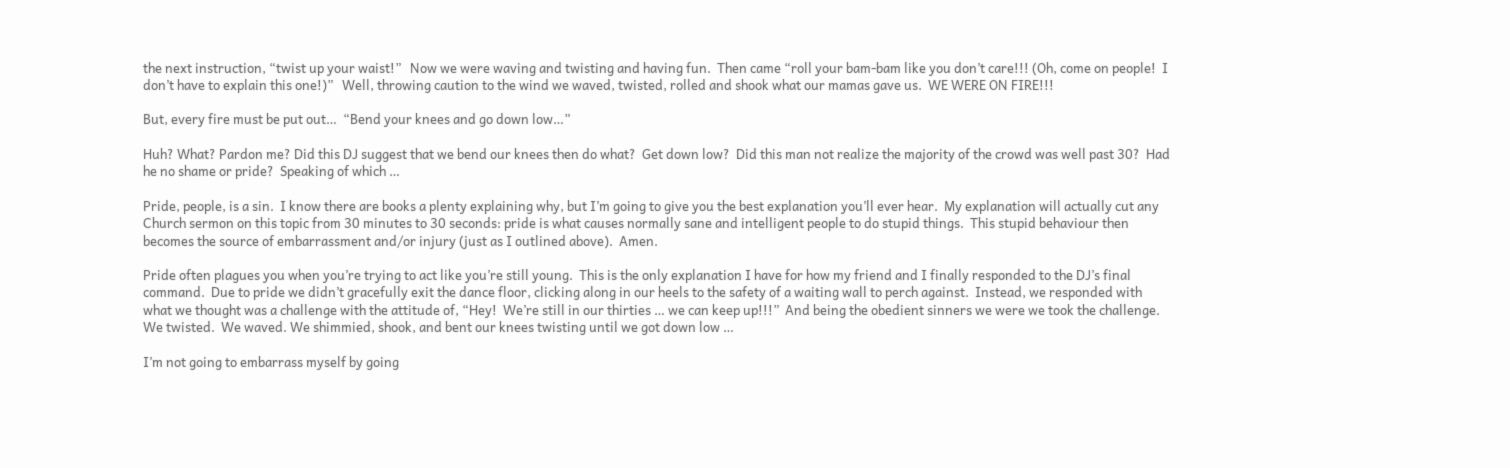the next instruction, “twist up your waist!”   Now we were waving and twisting and having fun.  Then came “roll your bam-bam like you don’t care!!! (Oh, come on people!  I don’t have to explain this one!)”   Well, throwing caution to the wind we waved, twisted, rolled and shook what our mamas gave us.  WE WERE ON FIRE!!!

But, every fire must be put out…  “Bend your knees and go down low…”

Huh? What? Pardon me? Did this DJ suggest that we bend our knees then do what?  Get down low?  Did this man not realize the majority of the crowd was well past 30?  Had he no shame or pride?  Speaking of which …

Pride, people, is a sin.  I know there are books a plenty explaining why, but I’m going to give you the best explanation you’ll ever hear.  My explanation will actually cut any Church sermon on this topic from 30 minutes to 30 seconds: pride is what causes normally sane and intelligent people to do stupid things.  This stupid behaviour then becomes the source of embarrassment and/or injury (just as I outlined above).  Amen.

Pride often plagues you when you’re trying to act like you’re still young.  This is the only explanation I have for how my friend and I finally responded to the DJ’s final command.  Due to pride we didn’t gracefully exit the dance floor, clicking along in our heels to the safety of a waiting wall to perch against.  Instead, we responded with what we thought was a challenge with the attitude of, “Hey!  We’re still in our thirties … we can keep up!!!”  And being the obedient sinners we were we took the challenge.  We twisted.  We waved. We shimmied, shook, and bent our knees twisting until we got down low …

I’m not going to embarrass myself by going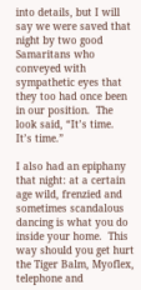into details, but I will say we were saved that night by two good Samaritans who conveyed with sympathetic eyes that they too had once been in our position.  The look said, “It’s time.  It’s time.”

I also had an epiphany that night: at a certain age wild, frenzied and sometimes scandalous dancing is what you do inside your home.  This way should you get hurt the Tiger Balm, Myoflex, telephone and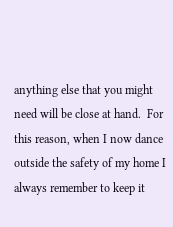anything else that you might need will be close at hand.  For this reason, when I now dance outside the safety of my home I always remember to keep it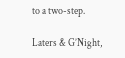to a two-step.

Laters & G’Night,